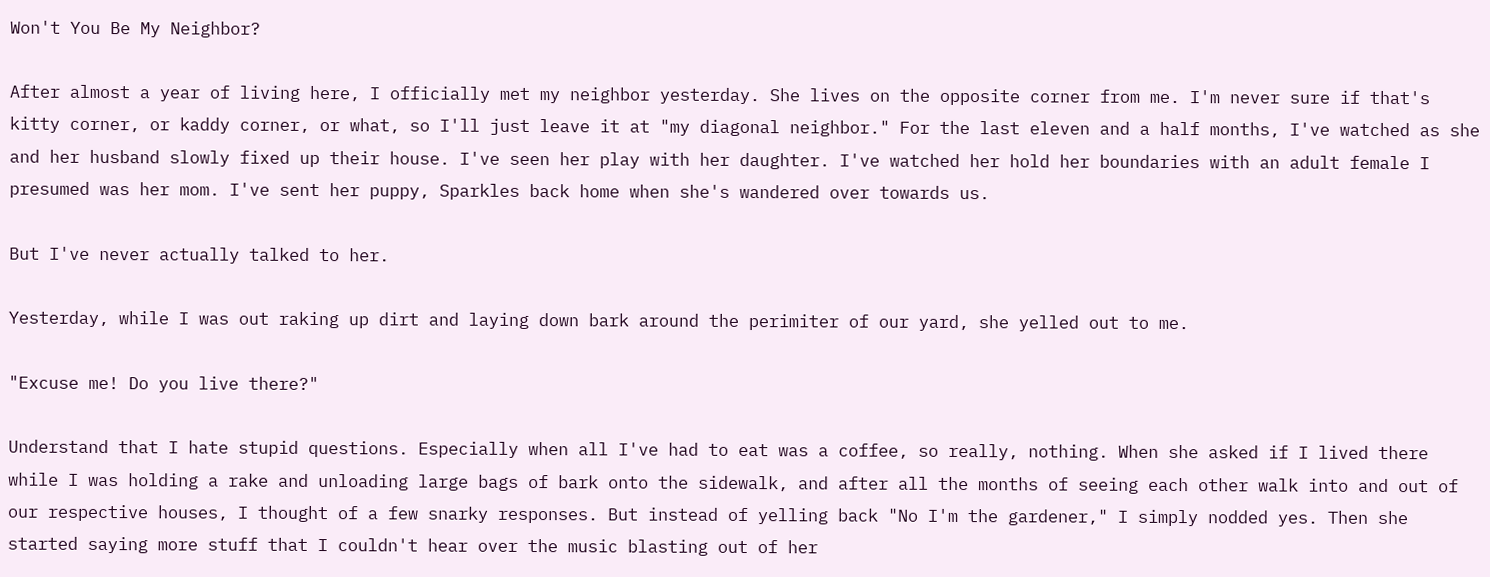Won't You Be My Neighbor?

After almost a year of living here, I officially met my neighbor yesterday. She lives on the opposite corner from me. I'm never sure if that's kitty corner, or kaddy corner, or what, so I'll just leave it at "my diagonal neighbor." For the last eleven and a half months, I've watched as she and her husband slowly fixed up their house. I've seen her play with her daughter. I've watched her hold her boundaries with an adult female I presumed was her mom. I've sent her puppy, Sparkles back home when she's wandered over towards us.

But I've never actually talked to her.

Yesterday, while I was out raking up dirt and laying down bark around the perimiter of our yard, she yelled out to me.

"Excuse me! Do you live there?"

Understand that I hate stupid questions. Especially when all I've had to eat was a coffee, so really, nothing. When she asked if I lived there while I was holding a rake and unloading large bags of bark onto the sidewalk, and after all the months of seeing each other walk into and out of our respective houses, I thought of a few snarky responses. But instead of yelling back "No I'm the gardener," I simply nodded yes. Then she started saying more stuff that I couldn't hear over the music blasting out of her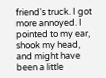friend's truck. I got more annoyed. I pointed to my ear, shook my head, and might have been a little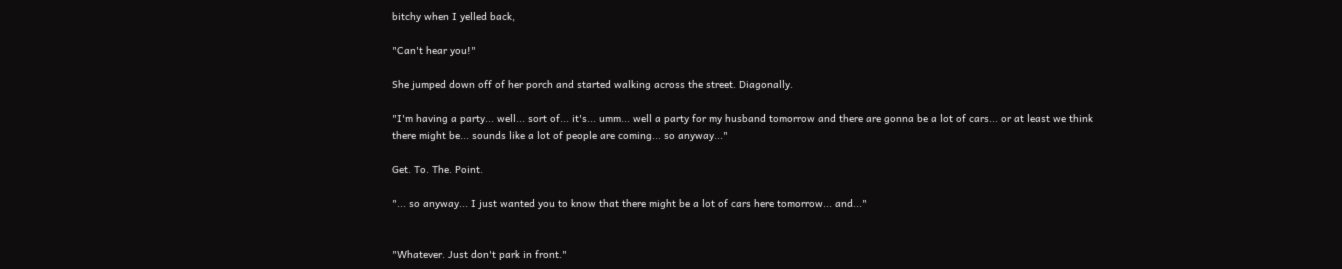bitchy when I yelled back,

"Can't hear you!"

She jumped down off of her porch and started walking across the street. Diagonally.

"I'm having a party... well... sort of... it's... umm... well a party for my husband tomorrow and there are gonna be a lot of cars... or at least we think there might be... sounds like a lot of people are coming... so anyway..."

Get. To. The. Point.

"... so anyway... I just wanted you to know that there might be a lot of cars here tomorrow... and..."


"Whatever. Just don't park in front."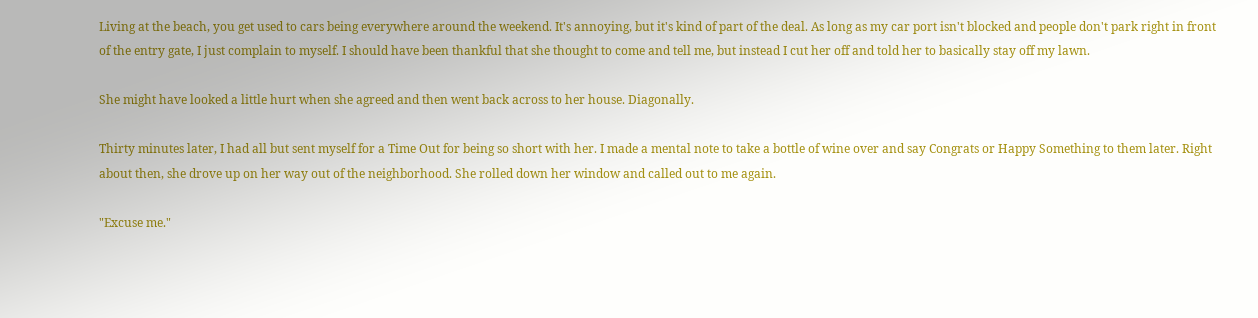Living at the beach, you get used to cars being everywhere around the weekend. It's annoying, but it's kind of part of the deal. As long as my car port isn't blocked and people don't park right in front of the entry gate, I just complain to myself. I should have been thankful that she thought to come and tell me, but instead I cut her off and told her to basically stay off my lawn.

She might have looked a little hurt when she agreed and then went back across to her house. Diagonally.

Thirty minutes later, I had all but sent myself for a Time Out for being so short with her. I made a mental note to take a bottle of wine over and say Congrats or Happy Something to them later. Right about then, she drove up on her way out of the neighborhood. She rolled down her window and called out to me again.

"Excuse me."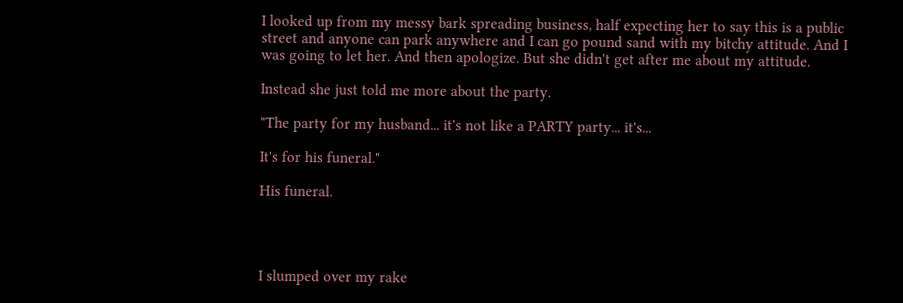I looked up from my messy bark spreading business, half expecting her to say this is a public street and anyone can park anywhere and I can go pound sand with my bitchy attitude. And I was going to let her. And then apologize. But she didn't get after me about my attitude.

Instead she just told me more about the party.

"The party for my husband... it's not like a PARTY party... it's...

It's for his funeral."

His funeral.




I slumped over my rake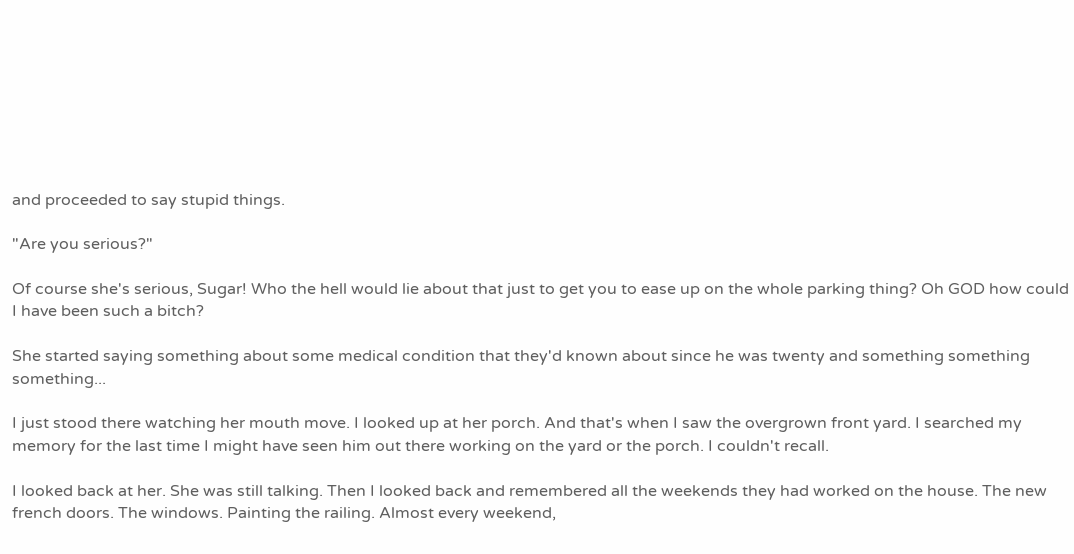and proceeded to say stupid things.

"Are you serious?"

Of course she's serious, Sugar! Who the hell would lie about that just to get you to ease up on the whole parking thing? Oh GOD how could I have been such a bitch?

She started saying something about some medical condition that they'd known about since he was twenty and something something something...

I just stood there watching her mouth move. I looked up at her porch. And that's when I saw the overgrown front yard. I searched my memory for the last time I might have seen him out there working on the yard or the porch. I couldn't recall.

I looked back at her. She was still talking. Then I looked back and remembered all the weekends they had worked on the house. The new french doors. The windows. Painting the railing. Almost every weekend,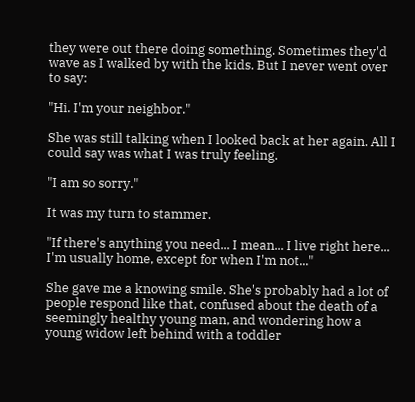they were out there doing something. Sometimes they'd wave as I walked by with the kids. But I never went over to say:

"Hi. I'm your neighbor."

She was still talking when I looked back at her again. All I could say was what I was truly feeling.

"I am so sorry."

It was my turn to stammer.

"If there's anything you need... I mean... I live right here... I'm usually home, except for when I'm not..."

She gave me a knowing smile. She's probably had a lot of people respond like that, confused about the death of a seemingly healthy young man, and wondering how a young widow left behind with a toddler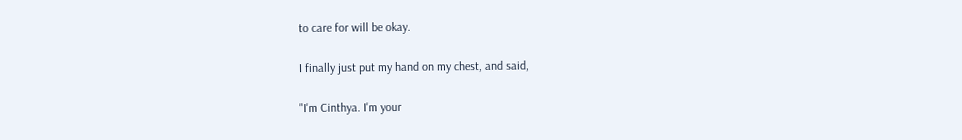to care for will be okay.

I finally just put my hand on my chest, and said,

"I'm Cinthya. I'm your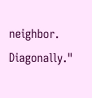neighbor. Diagonally."